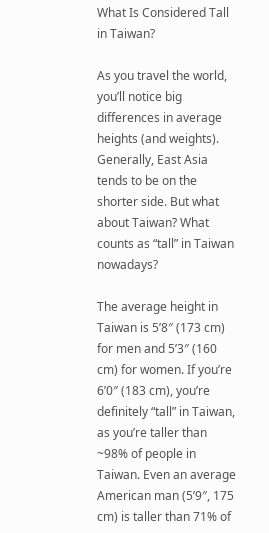What Is Considered Tall in Taiwan?

As you travel the world, you’ll notice big differences in average heights (and weights). Generally, East Asia tends to be on the shorter side. But what about Taiwan? What counts as “tall” in Taiwan nowadays?

The average height in Taiwan is 5’8″ (173 cm) for men and 5’3″ (160 cm) for women. If you’re 6’0″ (183 cm), you’re definitely “tall” in Taiwan, as you’re taller than ~98% of people in Taiwan. Even an average American man (5’9″, 175 cm) is taller than 71% of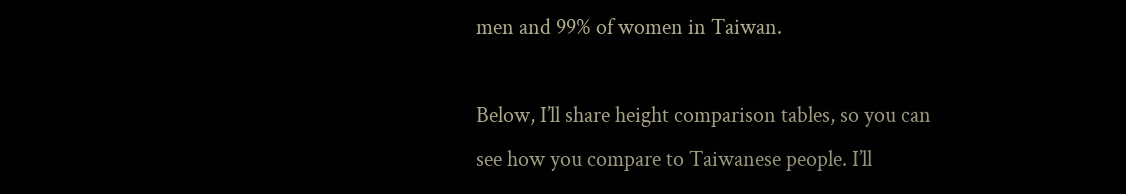men and 99% of women in Taiwan.

Below, I’ll share height comparison tables, so you can see how you compare to Taiwanese people. I’ll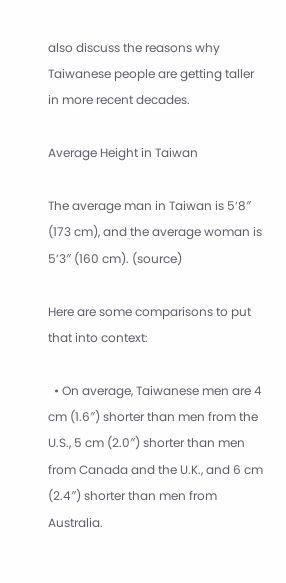also discuss the reasons why Taiwanese people are getting taller in more recent decades.

Average Height in Taiwan

The average man in Taiwan is 5’8″ (173 cm), and the average woman is 5’3″ (160 cm). (source)

Here are some comparisons to put that into context:

  • On average, Taiwanese men are 4 cm (1.6″) shorter than men from the U.S., 5 cm (2.0″) shorter than men from Canada and the U.K., and 6 cm (2.4″) shorter than men from Australia.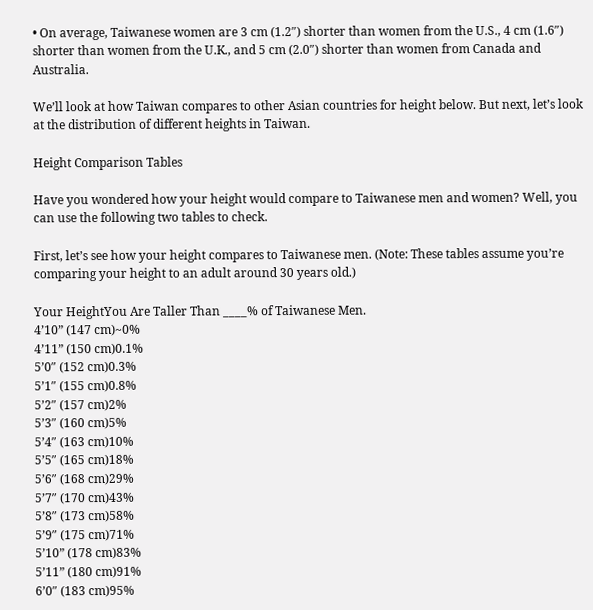• On average, Taiwanese women are 3 cm (1.2″) shorter than women from the U.S., 4 cm (1.6″) shorter than women from the U.K., and 5 cm (2.0″) shorter than women from Canada and Australia.

We’ll look at how Taiwan compares to other Asian countries for height below. But next, let’s look at the distribution of different heights in Taiwan.

Height Comparison Tables

Have you wondered how your height would compare to Taiwanese men and women? Well, you can use the following two tables to check.

First, let’s see how your height compares to Taiwanese men. (Note: These tables assume you’re comparing your height to an adult around 30 years old.)

Your HeightYou Are Taller Than ____% of Taiwanese Men.
4’10” (147 cm)~0%
4’11” (150 cm)0.1%
5’0″ (152 cm)0.3%
5’1″ (155 cm)0.8%
5’2″ (157 cm)2%
5’3″ (160 cm)5%
5’4″ (163 cm)10%
5’5″ (165 cm)18%
5’6″ (168 cm)29%
5’7″ (170 cm)43%
5’8″ (173 cm)58%
5’9″ (175 cm)71%
5’10” (178 cm)83%
5’11” (180 cm)91%
6’0″ (183 cm)95%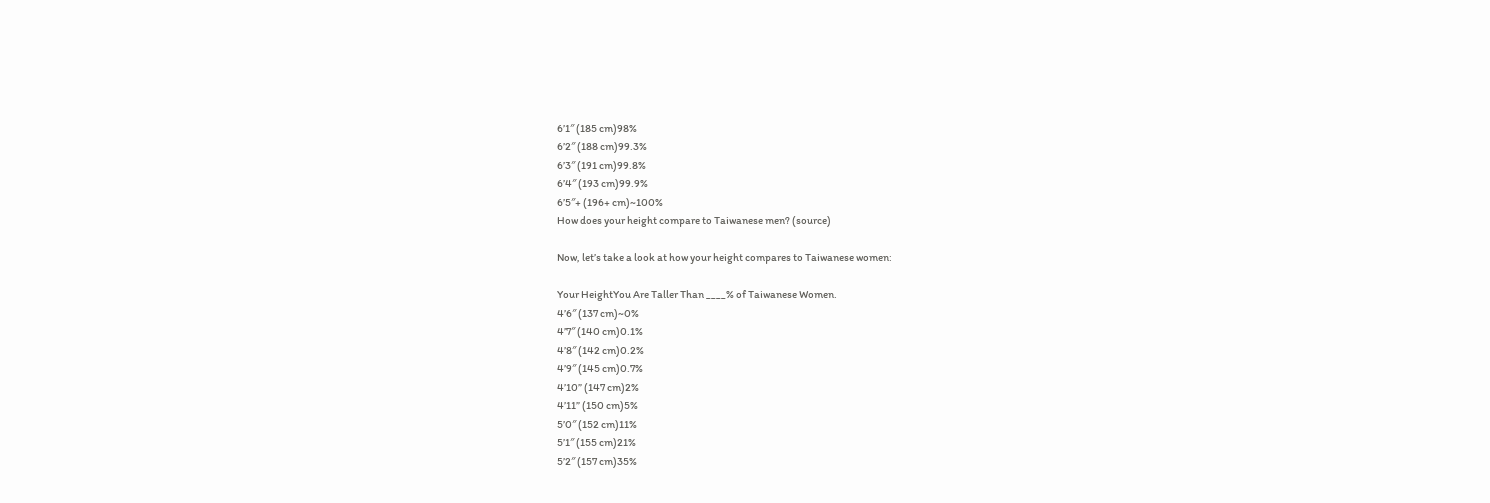6’1″ (185 cm)98%
6’2″ (188 cm)99.3%
6’3″ (191 cm)99.8%
6’4″ (193 cm)99.9%
6’5″+ (196+ cm)~100%
How does your height compare to Taiwanese men? (source)

Now, let’s take a look at how your height compares to Taiwanese women:

Your HeightYou Are Taller Than ____% of Taiwanese Women.
4’6″ (137 cm)~0%
4’7″ (140 cm)0.1%
4’8″ (142 cm)0.2%
4’9″ (145 cm)0.7%
4’10” (147 cm)2%
4’11” (150 cm)5%
5’0″ (152 cm)11%
5’1″ (155 cm)21%
5’2″ (157 cm)35%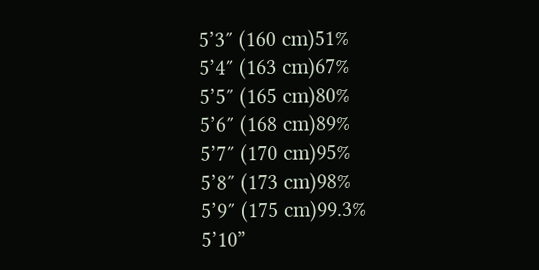5’3″ (160 cm)51%
5’4″ (163 cm)67%
5’5″ (165 cm)80%
5’6″ (168 cm)89%
5’7″ (170 cm)95%
5’8″ (173 cm)98%
5’9″ (175 cm)99.3%
5’10”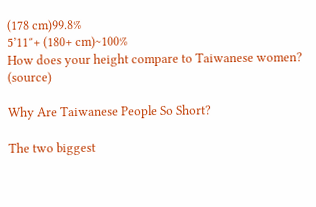(178 cm)99.8%
5’11″+ (180+ cm)~100%
How does your height compare to Taiwanese women? (source)

Why Are Taiwanese People So Short?

The two biggest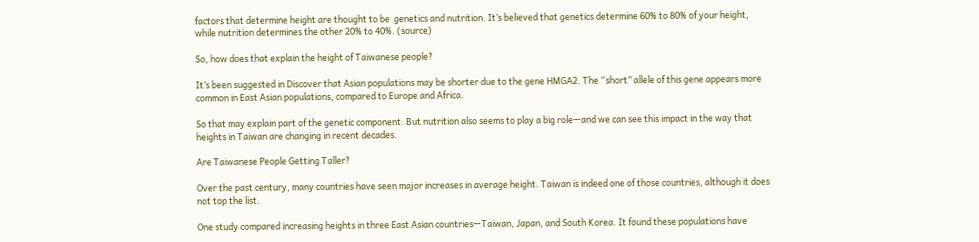factors that determine height are thought to be  genetics and nutrition. It’s believed that genetics determine 60% to 80% of your height, while nutrition determines the other 20% to 40%. (source)

So, how does that explain the height of Taiwanese people?

It’s been suggested in Discover that Asian populations may be shorter due to the gene HMGA2. The “short” allele of this gene appears more common in East Asian populations, compared to Europe and Africa.

So that may explain part of the genetic component. But nutrition also seems to play a big role—and we can see this impact in the way that heights in Taiwan are changing in recent decades.

Are Taiwanese People Getting Taller?

Over the past century, many countries have seen major increases in average height. Taiwan is indeed one of those countries, although it does not top the list.

One study compared increasing heights in three East Asian countries—Taiwan, Japan, and South Korea. It found these populations have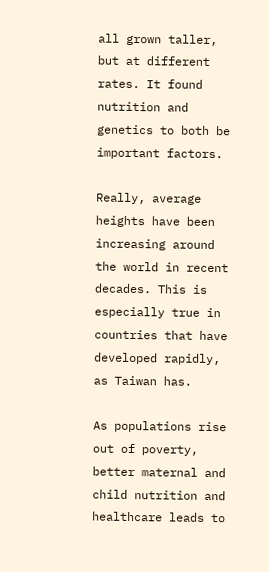all grown taller, but at different rates. It found nutrition and genetics to both be important factors.

Really, average heights have been increasing around the world in recent decades. This is especially true in countries that have developed rapidly, as Taiwan has.

As populations rise out of poverty, better maternal and child nutrition and healthcare leads to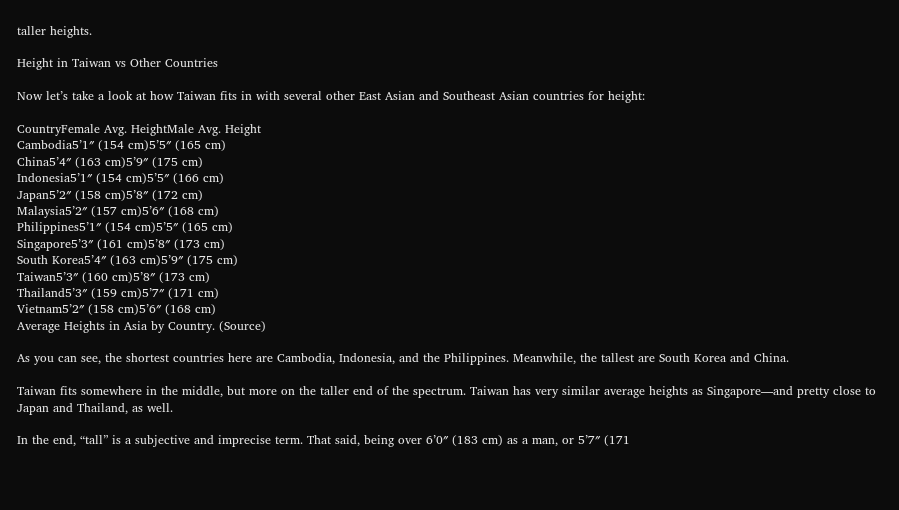taller heights.

Height in Taiwan vs Other Countries

Now let’s take a look at how Taiwan fits in with several other East Asian and Southeast Asian countries for height:

CountryFemale Avg. HeightMale Avg. Height
Cambodia5’1″ (154 cm)5’5″ (165 cm)
China5’4″ (163 cm)5’9″ (175 cm)
Indonesia5’1″ (154 cm)5’5″ (166 cm)
Japan5’2″ (158 cm)5’8″ (172 cm)
Malaysia5’2″ (157 cm)5’6″ (168 cm)
Philippines5’1″ (154 cm)5’5″ (165 cm)
Singapore5’3″ (161 cm)5’8″ (173 cm)
South Korea5’4″ (163 cm)5’9″ (175 cm)
Taiwan5’3″ (160 cm)5’8″ (173 cm)
Thailand5’3″ (159 cm)5’7″ (171 cm)
Vietnam5’2″ (158 cm)5’6″ (168 cm)
Average Heights in Asia by Country. (Source)

As you can see, the shortest countries here are Cambodia, Indonesia, and the Philippines. Meanwhile, the tallest are South Korea and China.

Taiwan fits somewhere in the middle, but more on the taller end of the spectrum. Taiwan has very similar average heights as Singapore—and pretty close to Japan and Thailand, as well.

In the end, “tall” is a subjective and imprecise term. That said, being over 6’0″ (183 cm) as a man, or 5’7″ (171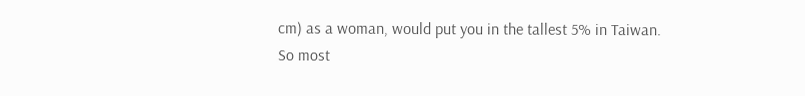cm) as a woman, would put you in the tallest 5% in Taiwan. So most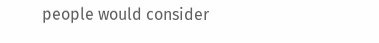people would consider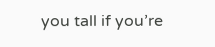you tall if you’re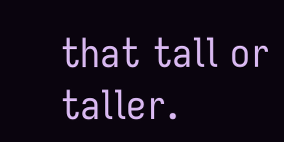that tall or taller.